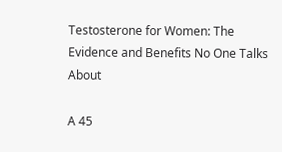Testosterone for Women: The Evidence and Benefits No One Talks About

A 45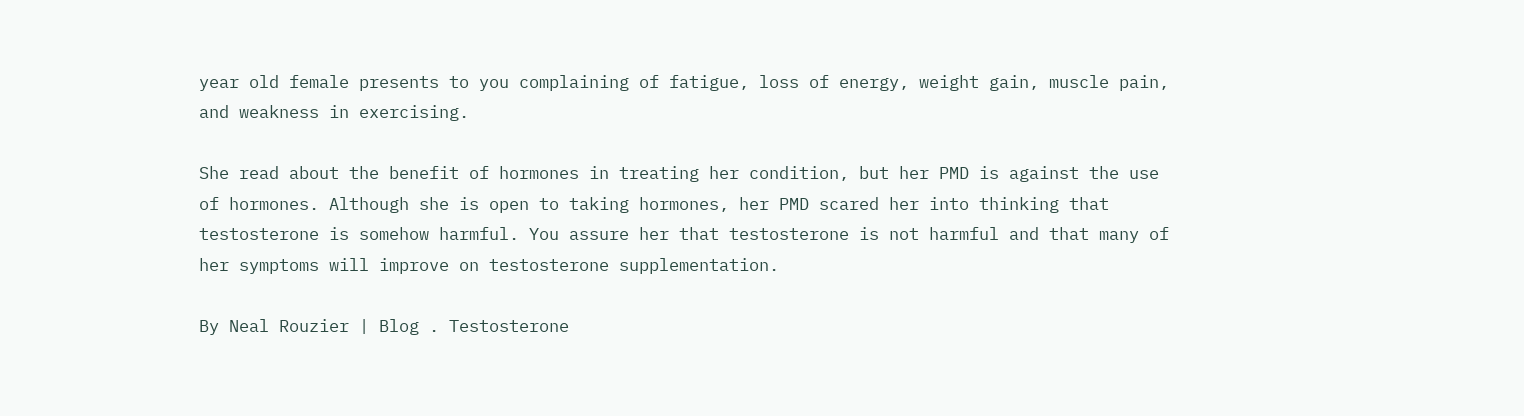year old female presents to you complaining of fatigue, loss of energy, weight gain, muscle pain, and weakness in exercising.

She read about the benefit of hormones in treating her condition, but her PMD is against the use of hormones. Although she is open to taking hormones, her PMD scared her into thinking that testosterone is somehow harmful. You assure her that testosterone is not harmful and that many of her symptoms will improve on testosterone supplementation.

By Neal Rouzier | Blog . Testosterone